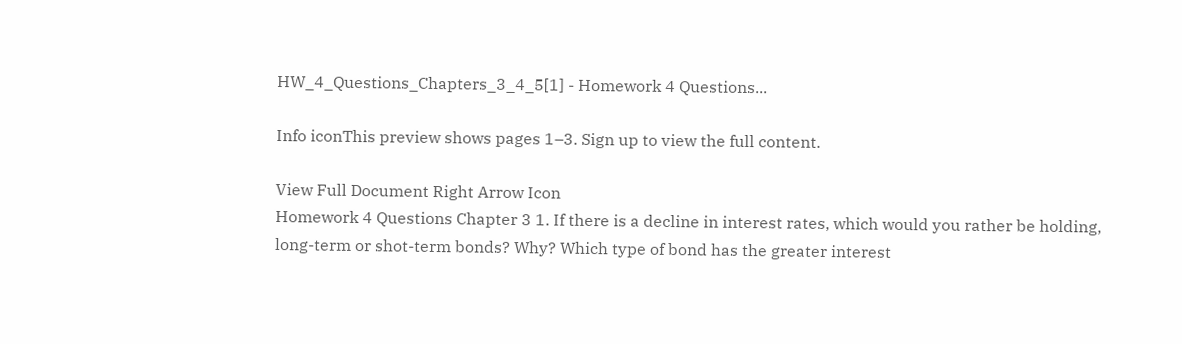HW_4_Questions_Chapters_3_4_5[1] - Homework 4 Questions...

Info iconThis preview shows pages 1–3. Sign up to view the full content.

View Full Document Right Arrow Icon
Homework 4 Questions Chapter 3 1. If there is a decline in interest rates, which would you rather be holding, long-term or shot-term bonds? Why? Which type of bond has the greater interest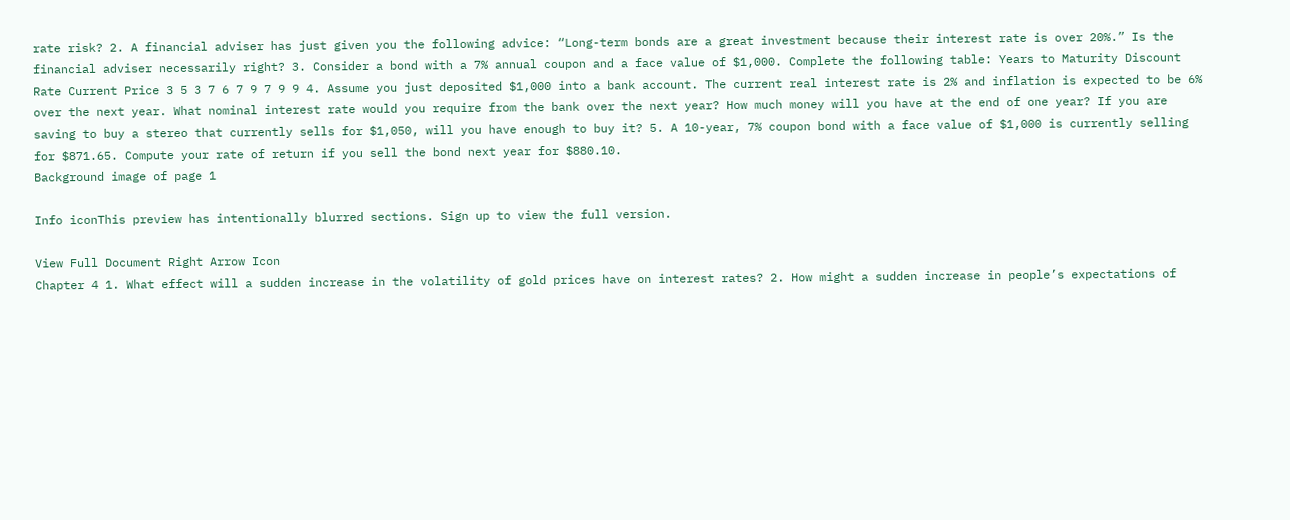rate risk? 2. A financial adviser has just given you the following advice: “Long-term bonds are a great investment because their interest rate is over 20%.” Is the financial adviser necessarily right? 3. Consider a bond with a 7% annual coupon and a face value of $1,000. Complete the following table: Years to Maturity Discount Rate Current Price 3 5 3 7 6 7 9 7 9 9 4. Assume you just deposited $1,000 into a bank account. The current real interest rate is 2% and inflation is expected to be 6% over the next year. What nominal interest rate would you require from the bank over the next year? How much money will you have at the end of one year? If you are saving to buy a stereo that currently sells for $1,050, will you have enough to buy it? 5. A 10-year, 7% coupon bond with a face value of $1,000 is currently selling for $871.65. Compute your rate of return if you sell the bond next year for $880.10.
Background image of page 1

Info iconThis preview has intentionally blurred sections. Sign up to view the full version.

View Full Document Right Arrow Icon
Chapter 4 1. What effect will a sudden increase in the volatility of gold prices have on interest rates? 2. How might a sudden increase in people’s expectations of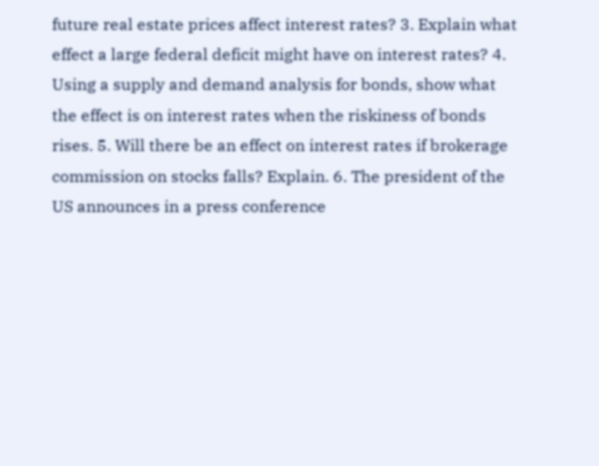future real estate prices affect interest rates? 3. Explain what effect a large federal deficit might have on interest rates? 4. Using a supply and demand analysis for bonds, show what the effect is on interest rates when the riskiness of bonds rises. 5. Will there be an effect on interest rates if brokerage commission on stocks falls? Explain. 6. The president of the US announces in a press conference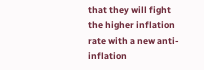that they will fight the higher inflation rate with a new anti-inflation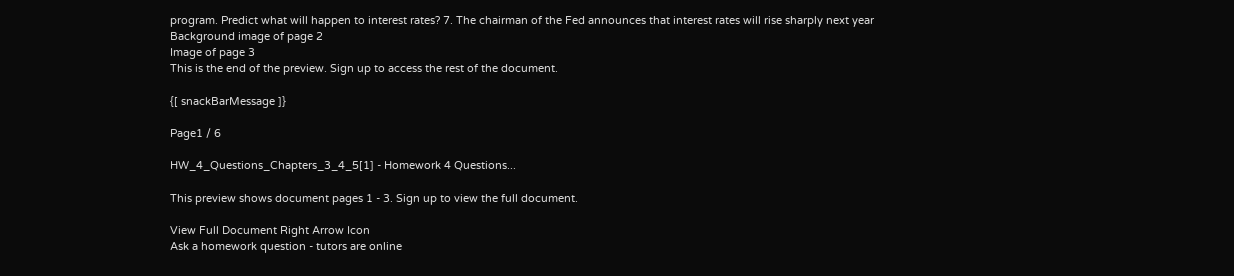program. Predict what will happen to interest rates? 7. The chairman of the Fed announces that interest rates will rise sharply next year
Background image of page 2
Image of page 3
This is the end of the preview. Sign up to access the rest of the document.

{[ snackBarMessage ]}

Page1 / 6

HW_4_Questions_Chapters_3_4_5[1] - Homework 4 Questions...

This preview shows document pages 1 - 3. Sign up to view the full document.

View Full Document Right Arrow Icon
Ask a homework question - tutors are online